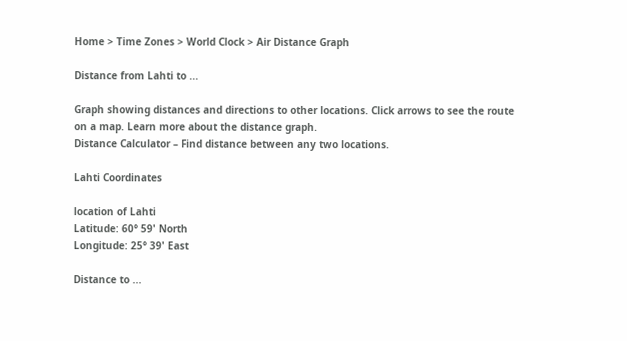Home > Time Zones > World Clock > Air Distance Graph

Distance from Lahti to ...

Graph showing distances and directions to other locations. Click arrows to see the route on a map. Learn more about the distance graph.
Distance Calculator – Find distance between any two locations.

Lahti Coordinates

location of Lahti
Latitude: 60° 59' North
Longitude: 25° 39' East

Distance to ...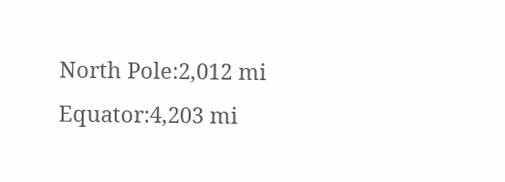North Pole:2,012 mi
Equator:4,203 mi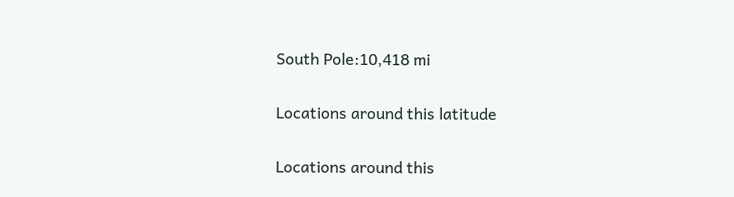South Pole:10,418 mi

Locations around this latitude

Locations around this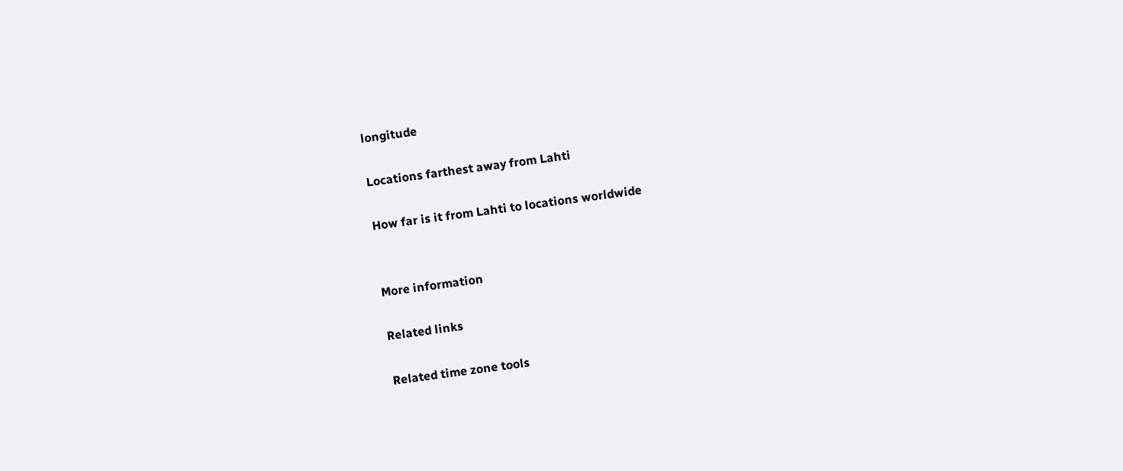longitude

Locations farthest away from Lahti

How far is it from Lahti to locations worldwide


More information

Related links

Related time zone tools